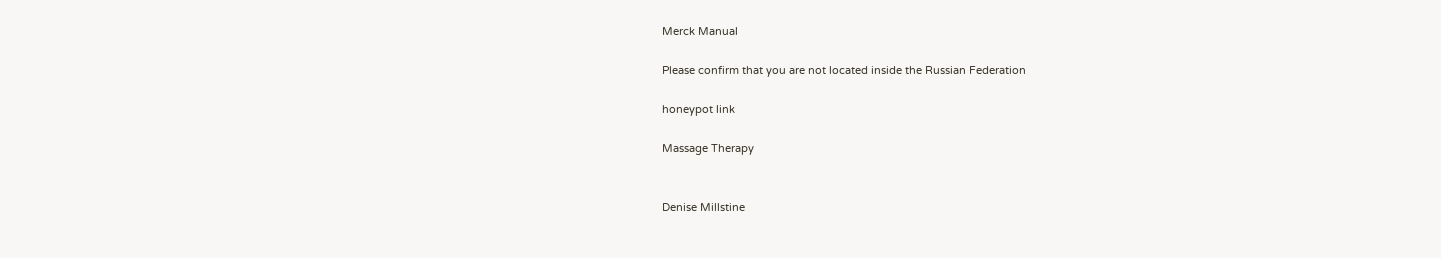Merck Manual

Please confirm that you are not located inside the Russian Federation

honeypot link

Massage Therapy


Denise Millstine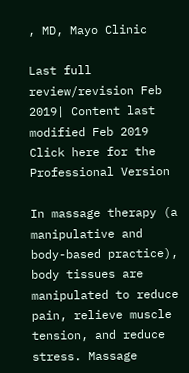, MD, Mayo Clinic

Last full review/revision Feb 2019| Content last modified Feb 2019
Click here for the Professional Version

In massage therapy (a manipulative and body-based practice), body tissues are manipulated to reduce pain, relieve muscle tension, and reduce stress. Massage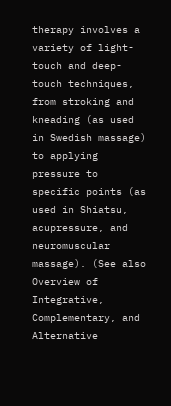therapy involves a variety of light-touch and deep-touch techniques, from stroking and kneading (as used in Swedish massage) to applying pressure to specific points (as used in Shiatsu, acupressure, and neuromuscular massage). (See also Overview of Integrative, Complementary, and Alternative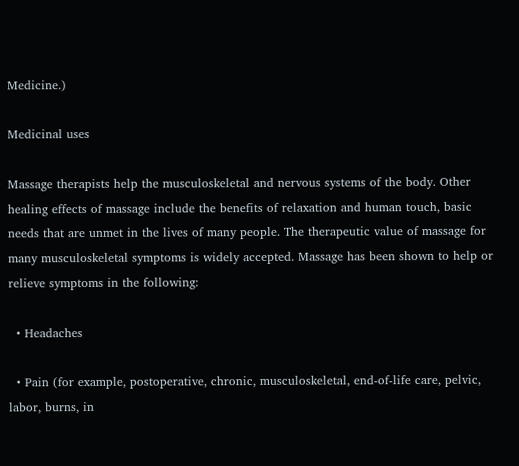Medicine.)

Medicinal uses

Massage therapists help the musculoskeletal and nervous systems of the body. Other healing effects of massage include the benefits of relaxation and human touch, basic needs that are unmet in the lives of many people. The therapeutic value of massage for many musculoskeletal symptoms is widely accepted. Massage has been shown to help or relieve symptoms in the following:

  • Headaches

  • Pain (for example, postoperative, chronic, musculoskeletal, end-of-life care, pelvic, labor, burns, in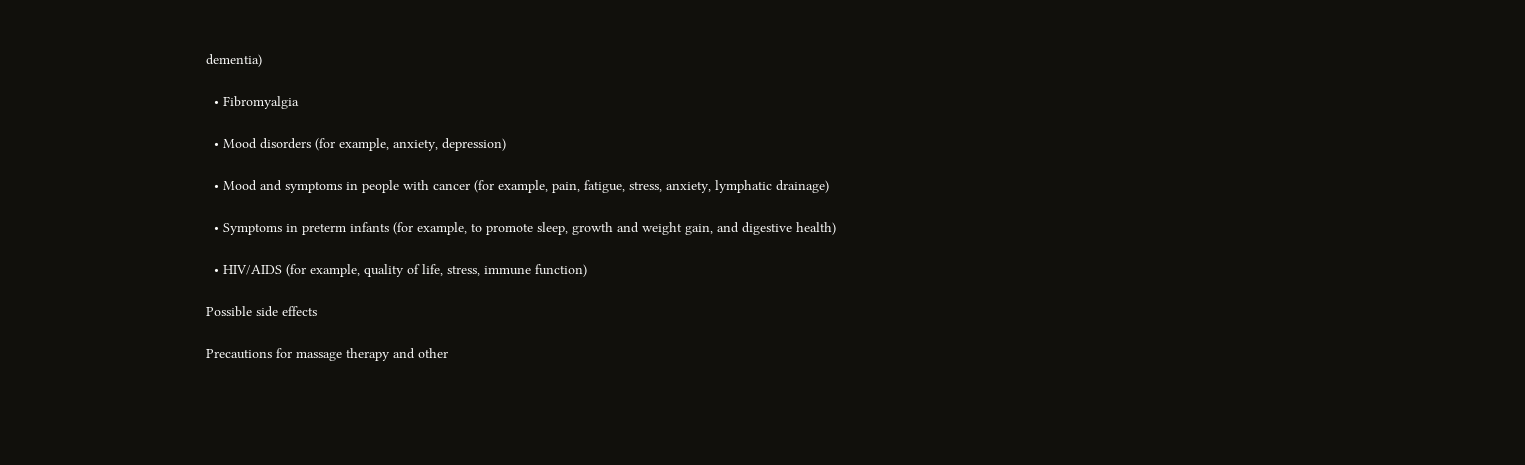dementia)

  • Fibromyalgia

  • Mood disorders (for example, anxiety, depression)

  • Mood and symptoms in people with cancer (for example, pain, fatigue, stress, anxiety, lymphatic drainage)

  • Symptoms in preterm infants (for example, to promote sleep, growth and weight gain, and digestive health)

  • HIV/AIDS (for example, quality of life, stress, immune function)

Possible side effects

Precautions for massage therapy and other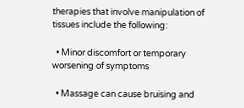therapies that involve manipulation of tissues include the following:

  • Minor discomfort or temporary worsening of symptoms

  • Massage can cause bruising and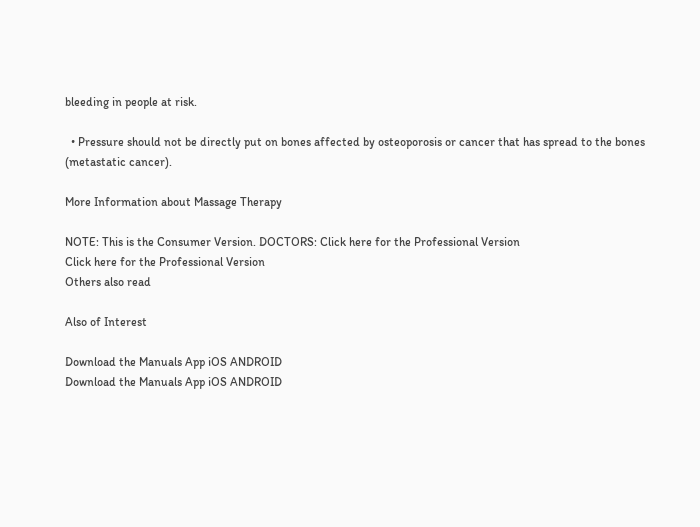bleeding in people at risk.

  • Pressure should not be directly put on bones affected by osteoporosis or cancer that has spread to the bones (metastatic cancer).

More Information about Massage Therapy

NOTE: This is the Consumer Version. DOCTORS: Click here for the Professional Version
Click here for the Professional Version
Others also read

Also of Interest

Download the Manuals App iOS ANDROID
Download the Manuals App iOS ANDROID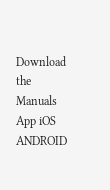Download the Manuals App iOS ANDROID